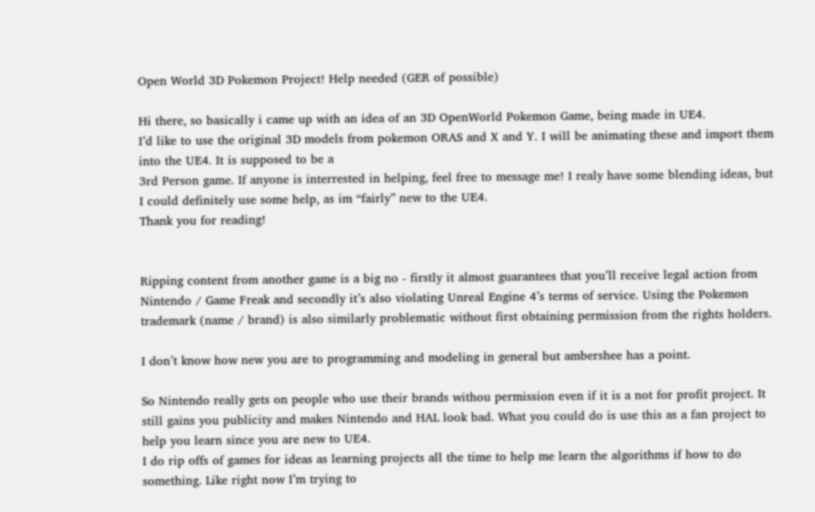Open World 3D Pokemon Project! Help needed (GER of possible)

Hi there, so basically i came up with an idea of an 3D OpenWorld Pokemon Game, being made in UE4.
I’d like to use the original 3D models from pokemon ORAS and X and Y. I will be animating these and import them into the UE4. It is supposed to be a
3rd Person game. If anyone is interrested in helping, feel free to message me! I realy have some blending ideas, but I could definitely use some help, as im “fairly” new to the UE4.
Thank you for reading!


Ripping content from another game is a big no - firstly it almost guarantees that you’ll receive legal action from Nintendo / Game Freak and secondly it’s also violating Unreal Engine 4’s terms of service. Using the Pokemon trademark (name / brand) is also similarly problematic without first obtaining permission from the rights holders.

I don’t know how new you are to programming and modeling in general but ambershee has a point.

So Nintendo really gets on people who use their brands withou permission even if it is a not for profit project. It still gains you publicity and makes Nintendo and HAL look bad. What you could do is use this as a fan project to help you learn since you are new to UE4.
I do rip offs of games for ideas as learning projects all the time to help me learn the algorithms if how to do something. Like right now I’m trying to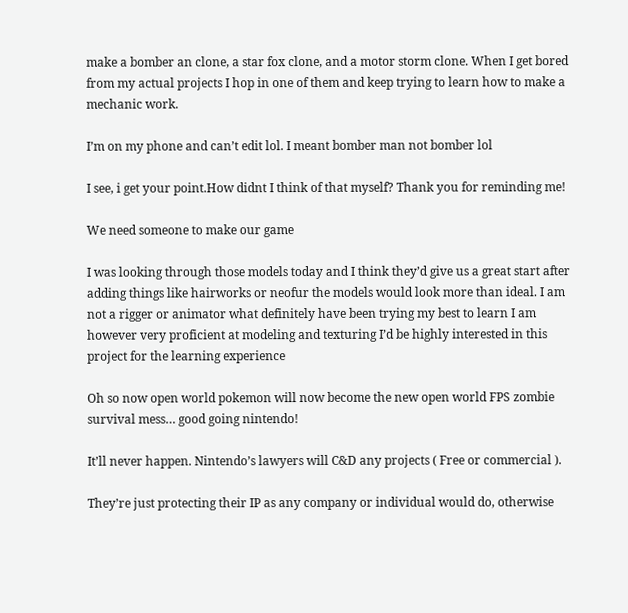make a bomber an clone, a star fox clone, and a motor storm clone. When I get bored from my actual projects I hop in one of them and keep trying to learn how to make a mechanic work.

I’m on my phone and can’t edit lol. I meant bomber man not bomber lol

I see, i get your point.How didnt I think of that myself? Thank you for reminding me!

We need someone to make our game

I was looking through those models today and I think they’d give us a great start after adding things like hairworks or neofur the models would look more than ideal. I am not a rigger or animator what definitely have been trying my best to learn I am however very proficient at modeling and texturing I’d be highly interested in this project for the learning experience

Oh so now open world pokemon will now become the new open world FPS zombie survival mess… good going nintendo!

It’ll never happen. Nintendo’s lawyers will C&D any projects ( Free or commercial ).

They’re just protecting their IP as any company or individual would do, otherwise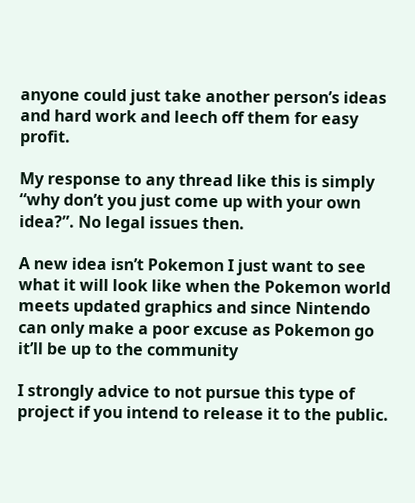anyone could just take another person’s ideas and hard work and leech off them for easy profit.

My response to any thread like this is simply “why don’t you just come up with your own idea?”. No legal issues then.

A new idea isn’t Pokemon I just want to see what it will look like when the Pokemon world meets updated graphics and since Nintendo can only make a poor excuse as Pokemon go it’ll be up to the community

I strongly advice to not pursue this type of project if you intend to release it to the public.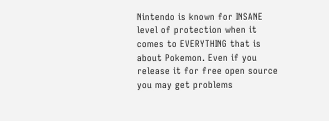Nintendo is known for INSANE level of protection when it comes to EVERYTHING that is about Pokemon. Even if you release it for free open source you may get problems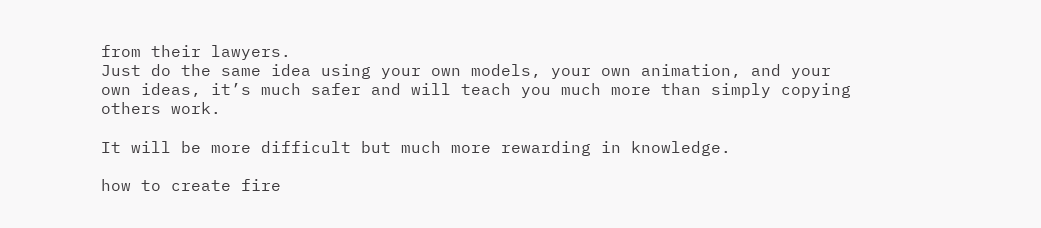from their lawyers.
Just do the same idea using your own models, your own animation, and your own ideas, it’s much safer and will teach you much more than simply copying others work.

It will be more difficult but much more rewarding in knowledge.

how to create fire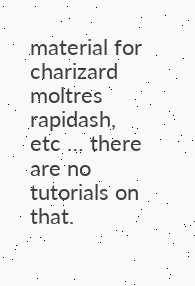material for charizard moltres rapidash, etc … there are no tutorials on that.